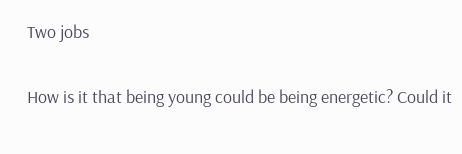Two jobs

How is it that being young could be being energetic? Could it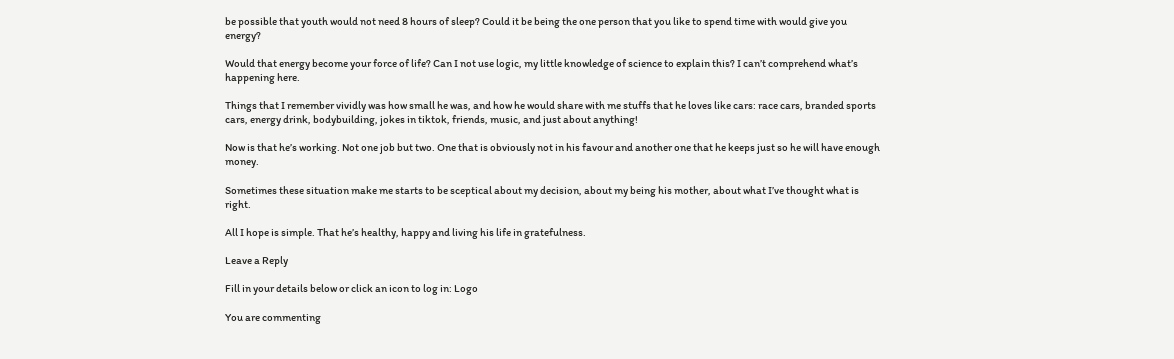be possible that youth would not need 8 hours of sleep? Could it be being the one person that you like to spend time with would give you energy?

Would that energy become your force of life? Can I not use logic, my little knowledge of science to explain this? I can’t comprehend what’s happening here.

Things that I remember vividly was how small he was, and how he would share with me stuffs that he loves like cars: race cars, branded sports cars, energy drink, bodybuilding, jokes in tiktok, friends, music, and just about anything!

Now is that he’s working. Not one job but two. One that is obviously not in his favour and another one that he keeps just so he will have enough money.

Sometimes these situation make me starts to be sceptical about my decision, about my being his mother, about what I’ve thought what is right.

All I hope is simple. That he’s healthy, happy and living his life in gratefulness.

Leave a Reply

Fill in your details below or click an icon to log in: Logo

You are commenting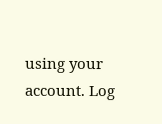using your account. Log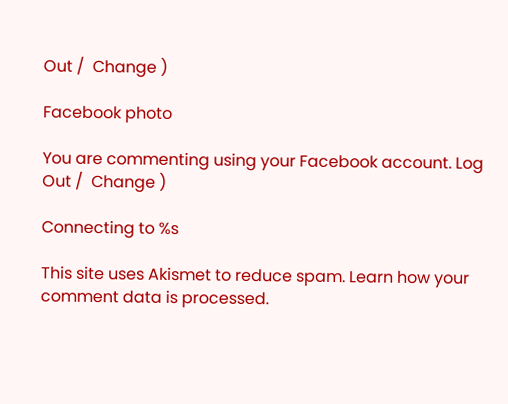Out /  Change )

Facebook photo

You are commenting using your Facebook account. Log Out /  Change )

Connecting to %s

This site uses Akismet to reduce spam. Learn how your comment data is processed.